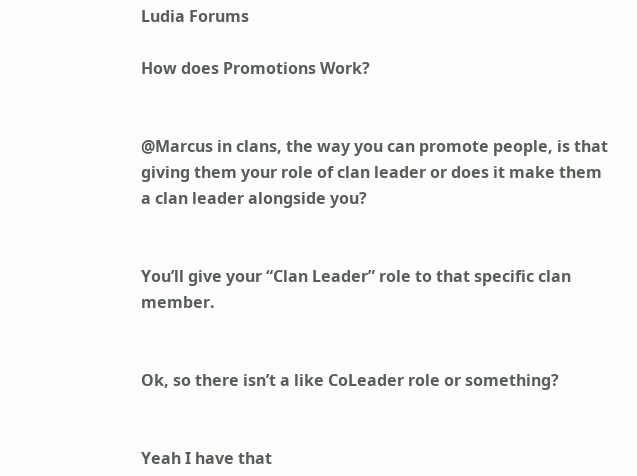Ludia Forums

How does Promotions Work?


@Marcus in clans, the way you can promote people, is that giving them your role of clan leader or does it make them a clan leader alongside you?


You’ll give your “Clan Leader” role to that specific clan member.


Ok, so there isn’t a like CoLeader role or something?


Yeah I have that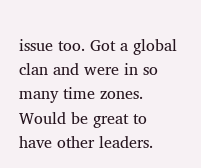issue too. Got a global clan and were in so many time zones. Would be great to have other leaders.